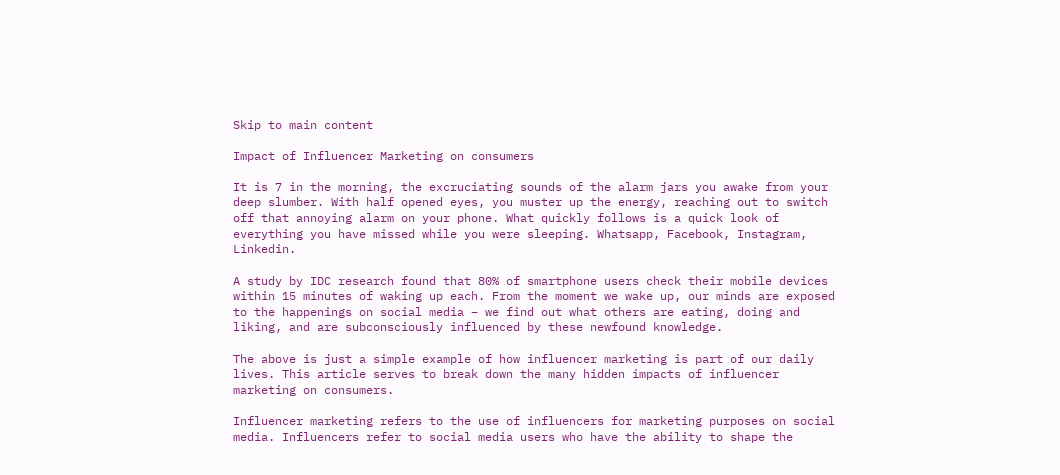Skip to main content

Impact of Influencer Marketing on consumers

It is 7 in the morning, the excruciating sounds of the alarm jars you awake from your deep slumber. With half opened eyes, you muster up the energy, reaching out to switch off that annoying alarm on your phone. What quickly follows is a quick look of everything you have missed while you were sleeping. Whatsapp, Facebook, Instagram, Linkedin.

A study by IDC research found that 80% of smartphone users check their mobile devices within 15 minutes of waking up each. From the moment we wake up, our minds are exposed to the happenings on social media – we find out what others are eating, doing and liking, and are subconsciously influenced by these newfound knowledge.

The above is just a simple example of how influencer marketing is part of our daily lives. This article serves to break down the many hidden impacts of influencer marketing on consumers.

Influencer marketing refers to the use of influencers for marketing purposes on social media. Influencers refer to social media users who have the ability to shape the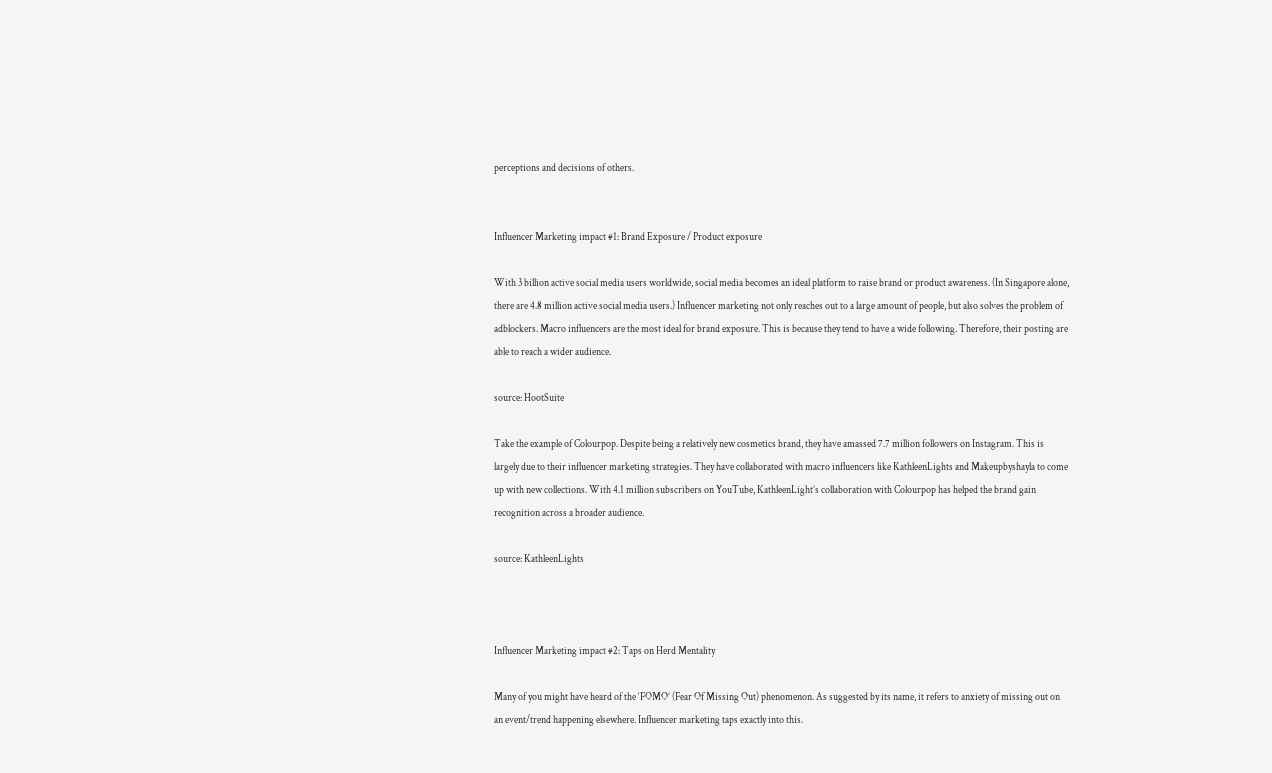perceptions and decisions of others.


Influencer Marketing impact #1: Brand Exposure / Product exposure

With 3 billion active social media users worldwide, social media becomes an ideal platform to raise brand or product awareness. (In Singapore alone, there are 4.8 million active social media users.) Influencer marketing not only reaches out to a large amount of people, but also solves the problem of adblockers. Macro influencers are the most ideal for brand exposure. This is because they tend to have a wide following. Therefore, their posting are able to reach a wider audience.

source: HootSuite

Take the example of Colourpop. Despite being a relatively new cosmetics brand, they have amassed 7.7 million followers on Instagram. This is largely due to their influencer marketing strategies. They have collaborated with macro influencers like KathleenLights and Makeupbyshayla to come up with new collections. With 4.1 million subscribers on YouTube, KathleenLight’s collaboration with Colourpop has helped the brand gain recognition across a broader audience.

source: KathleenLights



Influencer Marketing impact #2: Taps on Herd Mentality

Many of you might have heard of the ‘FOMO’ (Fear Of Missing Out) phenomenon. As suggested by its name, it refers to anxiety of missing out on an event/trend happening elsewhere. Influencer marketing taps exactly into this.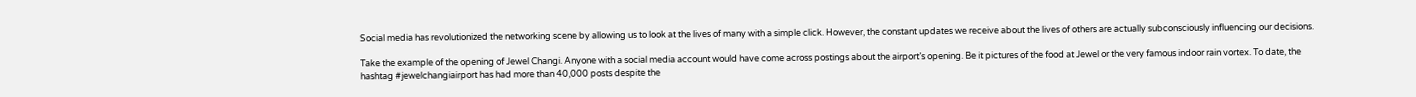Social media has revolutionized the networking scene by allowing us to look at the lives of many with a simple click. However, the constant updates we receive about the lives of others are actually subconsciously influencing our decisions.

Take the example of the opening of Jewel Changi. Anyone with a social media account would have come across postings about the airport’s opening. Be it pictures of the food at Jewel or the very famous indoor rain vortex. To date, the hashtag #jewelchangiairport has had more than 40,000 posts despite the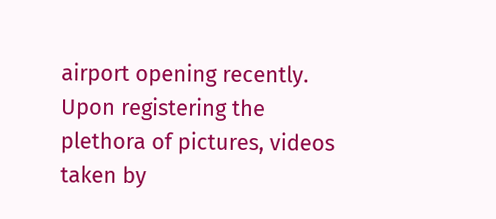airport opening recently. Upon registering the plethora of pictures, videos taken by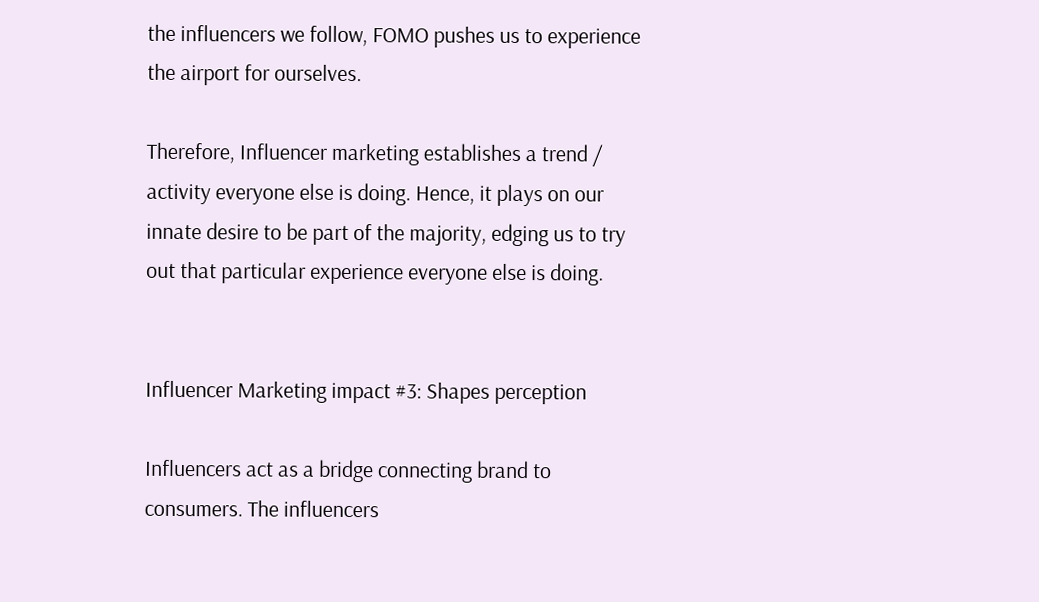the influencers we follow, FOMO pushes us to experience the airport for ourselves.

Therefore, Influencer marketing establishes a trend / activity everyone else is doing. Hence, it plays on our innate desire to be part of the majority, edging us to try out that particular experience everyone else is doing.


Influencer Marketing impact #3: Shapes perception

Influencers act as a bridge connecting brand to consumers. The influencers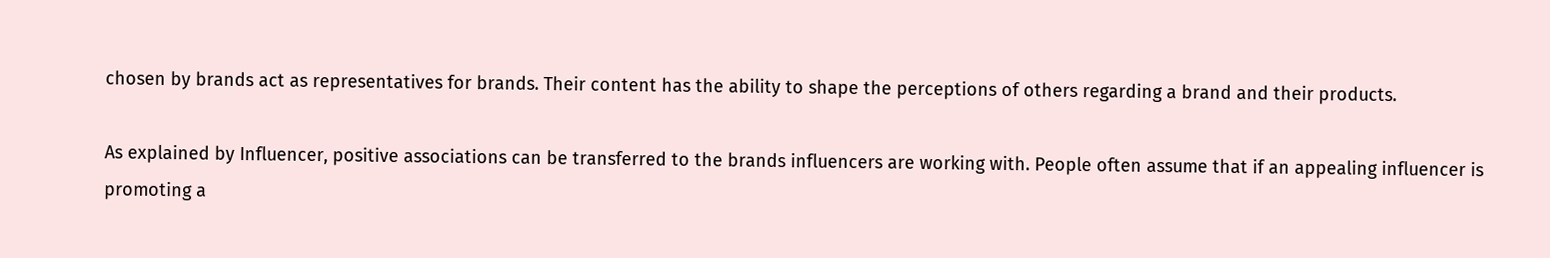chosen by brands act as representatives for brands. Their content has the ability to shape the perceptions of others regarding a brand and their products.

As explained by Influencer, positive associations can be transferred to the brands influencers are working with. People often assume that if an appealing influencer is promoting a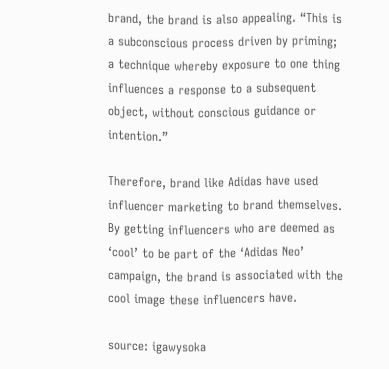brand, the brand is also appealing. “This is a subconscious process driven by priming; a technique whereby exposure to one thing influences a response to a subsequent object, without conscious guidance or intention.”

Therefore, brand like Adidas have used influencer marketing to brand themselves. By getting influencers who are deemed as ‘cool’ to be part of the ‘Adidas Neo’ campaign, the brand is associated with the cool image these influencers have.

source: igawysoka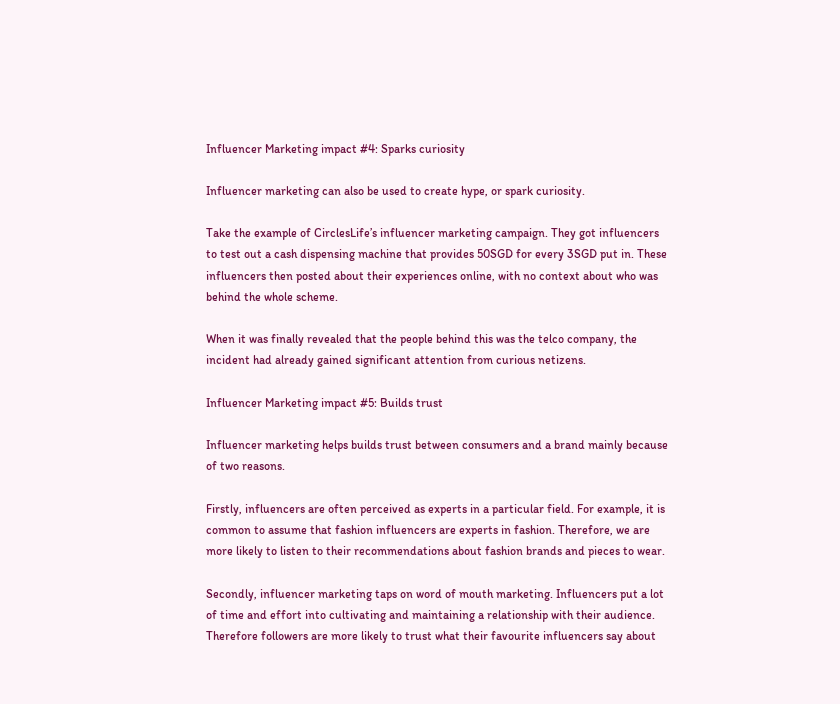Influencer Marketing impact #4: Sparks curiosity

Influencer marketing can also be used to create hype, or spark curiosity.

Take the example of CirclesLife’s influencer marketing campaign. They got influencers to test out a cash dispensing machine that provides 50SGD for every 3SGD put in. These influencers then posted about their experiences online, with no context about who was behind the whole scheme.

When it was finally revealed that the people behind this was the telco company, the incident had already gained significant attention from curious netizens.

Influencer Marketing impact #5: Builds trust

Influencer marketing helps builds trust between consumers and a brand mainly because of two reasons.

Firstly, influencers are often perceived as experts in a particular field. For example, it is common to assume that fashion influencers are experts in fashion. Therefore, we are more likely to listen to their recommendations about fashion brands and pieces to wear.

Secondly, influencer marketing taps on word of mouth marketing. Influencers put a lot of time and effort into cultivating and maintaining a relationship with their audience. Therefore followers are more likely to trust what their favourite influencers say about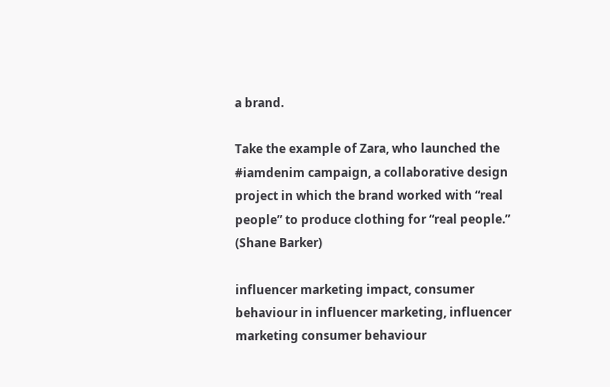a brand.

Take the example of Zara, who launched the #iamdenim campaign, a collaborative design project in which the brand worked with “real people” to produce clothing for “real people.”  (Shane Barker)

influencer marketing impact, consumer behaviour in influencer marketing, influencer marketing consumer behaviour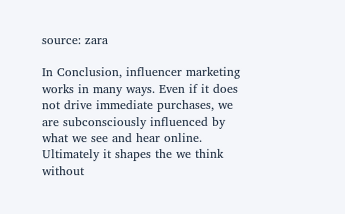source: zara

In Conclusion, influencer marketing works in many ways. Even if it does not drive immediate purchases, we are subconsciously influenced by what we see and hear online. Ultimately it shapes the we think without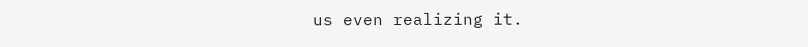us even realizing it.